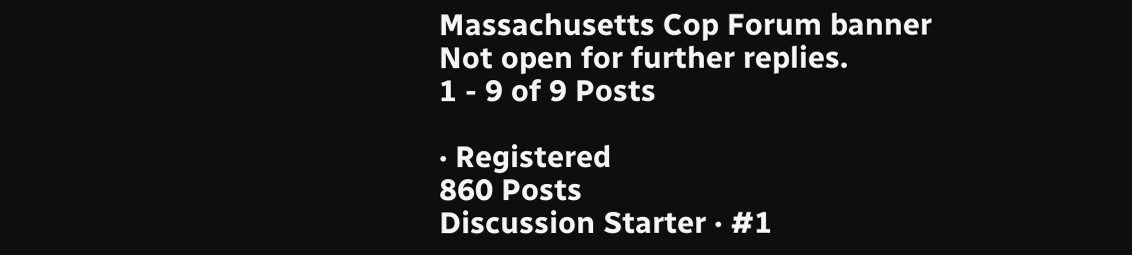Massachusetts Cop Forum banner
Not open for further replies.
1 - 9 of 9 Posts

· Registered
860 Posts
Discussion Starter · #1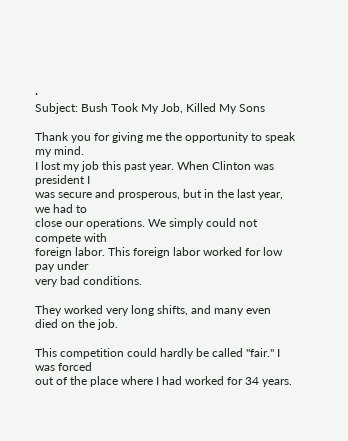·
Subject: Bush Took My Job, Killed My Sons

Thank you for giving me the opportunity to speak my mind.
I lost my job this past year. When Clinton was president I
was secure and prosperous, but in the last year, we had to
close our operations. We simply could not compete with
foreign labor. This foreign labor worked for low pay under
very bad conditions.

They worked very long shifts, and many even died on the job.

This competition could hardly be called "fair." I was forced
out of the place where I had worked for 34 years.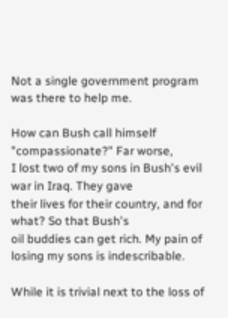Not a single government program was there to help me.

How can Bush call himself "compassionate?" Far worse,
I lost two of my sons in Bush's evil war in Iraq. They gave
their lives for their country, and for what? So that Bush's
oil buddies can get rich. My pain of losing my sons is indescribable.

While it is trivial next to the loss of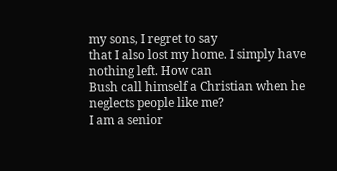my sons, I regret to say
that I also lost my home. I simply have nothing left. How can
Bush call himself a Christian when he neglects people like me?
I am a senior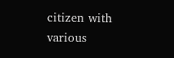citizen with various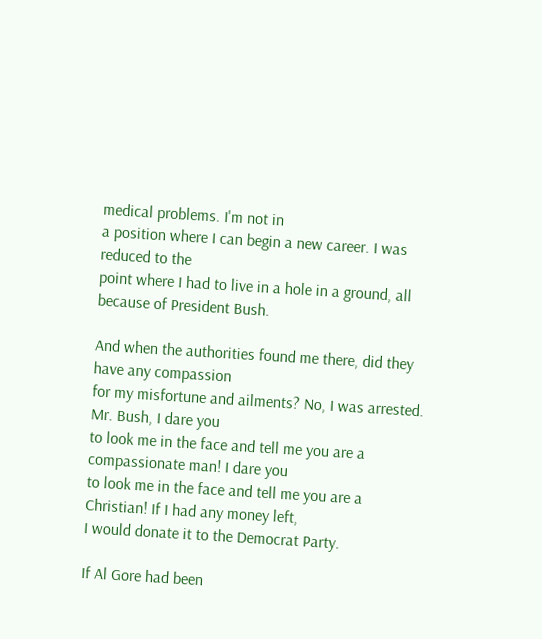medical problems. I'm not in
a position where I can begin a new career. I was reduced to the
point where I had to live in a hole in a ground, all because of President Bush.

And when the authorities found me there, did they have any compassion
for my misfortune and ailments? No, I was arrested. Mr. Bush, I dare you
to look me in the face and tell me you are a compassionate man! I dare you
to look me in the face and tell me you are a Christian! If I had any money left,
I would donate it to the Democrat Party.

If Al Gore had been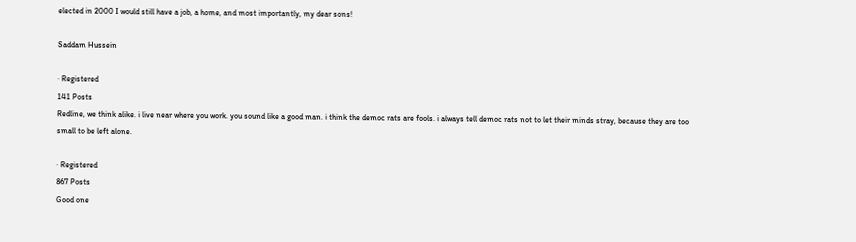elected in 2000 I would still have a job, a home, and most importantly, my dear sons!

Saddam Hussein

· Registered
141 Posts
Redline, we think alike. i live near where you work. you sound like a good man. i think the democ rats are fools. i always tell democ rats not to let their minds stray, because they are too small to be left alone.

· Registered
867 Posts
Good one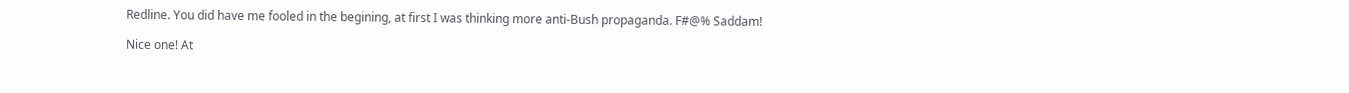Redline. You did have me fooled in the begining, at first I was thinking more anti-Bush propaganda. F#@% Saddam!

Nice one! At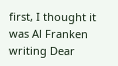first, I thought it was Al Franken writing Dear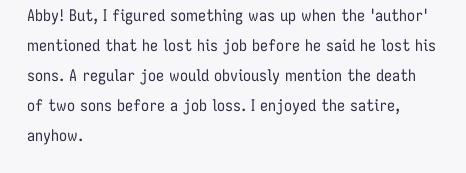Abby! But, I figured something was up when the 'author' mentioned that he lost his job before he said he lost his sons. A regular joe would obviously mention the death of two sons before a job loss. I enjoyed the satire, anyhow.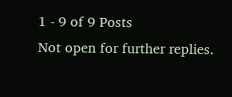1 - 9 of 9 Posts
Not open for further replies.